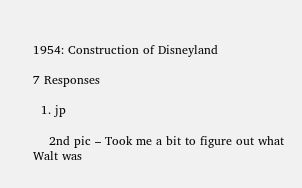1954: Construction of Disneyland

7 Responses

  1. jp

    2nd pic – Took me a bit to figure out what Walt was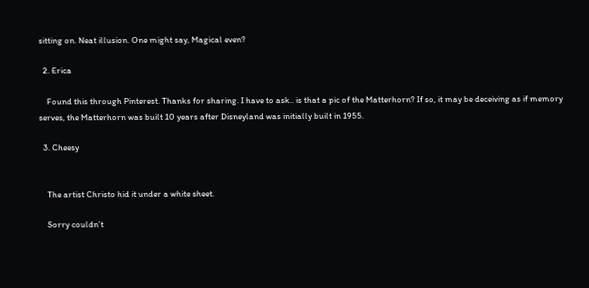sitting on. Neat illusion. One might say, Magical even?

  2. Erica

    Found this through Pinterest. Thanks for sharing. I have to ask.. is that a pic of the Matterhorn? If so, it may be deceiving as if memory serves, the Matterhorn was built 10 years after Disneyland was initially built in 1955.

  3. Cheesy


    The artist Christo hid it under a white sheet.

    Sorry couldn’t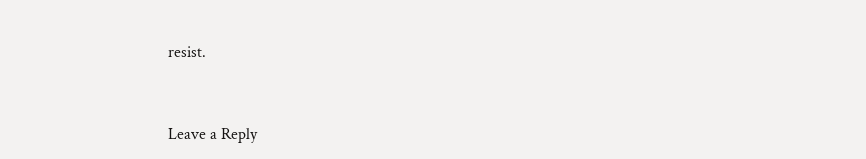resist.


Leave a Reply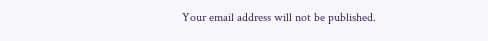Your email address will not be published.